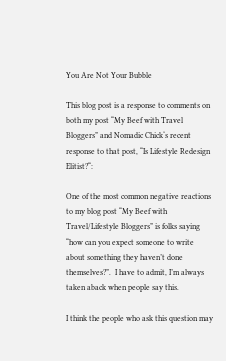You Are Not Your Bubble

This blog post is a response to comments on both my post “My Beef with Travel Bloggers” and Nomadic Chick‘s recent response to that post, “Is Lifestyle Redesign Elitist?“:

One of the most common negative reactions to my blog post “My Beef with Travel/Lifestyle Bloggers” is folks saying “how can you expect someone to write about something they haven’t done themselves?”.  I have to admit, I’m always taken aback when people say this.

I think the people who ask this question may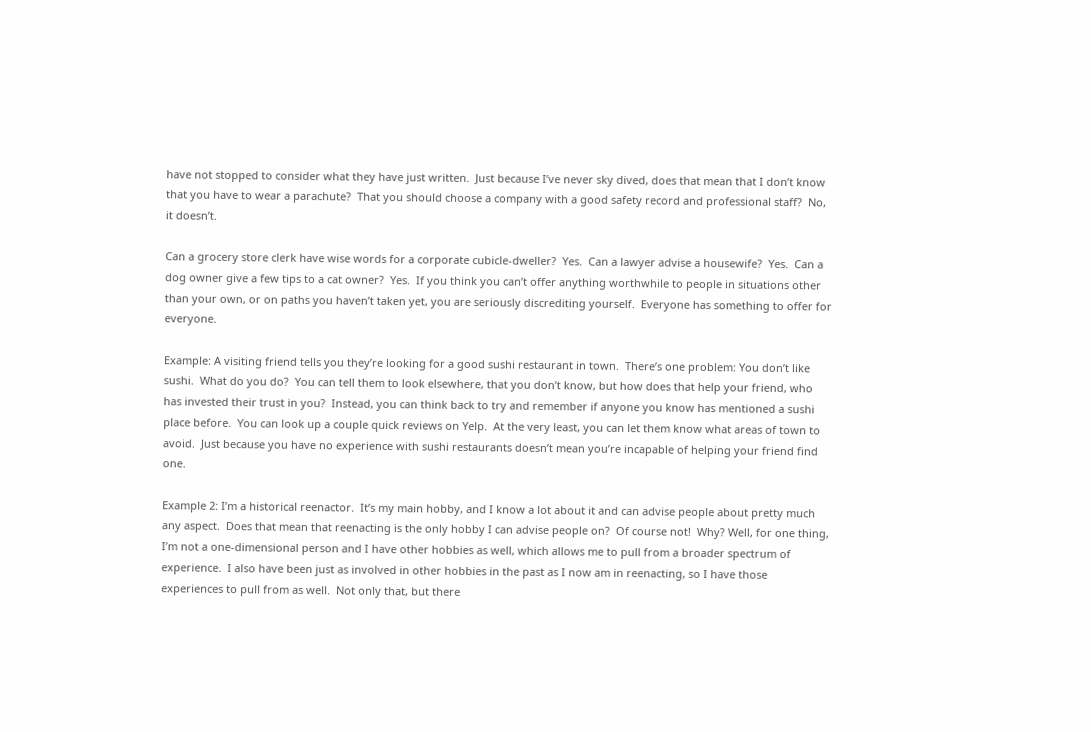have not stopped to consider what they have just written.  Just because I’ve never sky dived, does that mean that I don’t know that you have to wear a parachute?  That you should choose a company with a good safety record and professional staff?  No, it doesn’t.

Can a grocery store clerk have wise words for a corporate cubicle-dweller?  Yes.  Can a lawyer advise a housewife?  Yes.  Can a dog owner give a few tips to a cat owner?  Yes.  If you think you can’t offer anything worthwhile to people in situations other than your own, or on paths you haven’t taken yet, you are seriously discrediting yourself.  Everyone has something to offer for everyone.

Example: A visiting friend tells you they’re looking for a good sushi restaurant in town.  There’s one problem: You don’t like sushi.  What do you do?  You can tell them to look elsewhere, that you don’t know, but how does that help your friend, who has invested their trust in you?  Instead, you can think back to try and remember if anyone you know has mentioned a sushi place before.  You can look up a couple quick reviews on Yelp.  At the very least, you can let them know what areas of town to avoid.  Just because you have no experience with sushi restaurants doesn’t mean you’re incapable of helping your friend find one.

Example 2: I’m a historical reenactor.  It’s my main hobby, and I know a lot about it and can advise people about pretty much any aspect.  Does that mean that reenacting is the only hobby I can advise people on?  Of course not!  Why? Well, for one thing, I’m not a one-dimensional person and I have other hobbies as well, which allows me to pull from a broader spectrum of experience.  I also have been just as involved in other hobbies in the past as I now am in reenacting, so I have those experiences to pull from as well.  Not only that, but there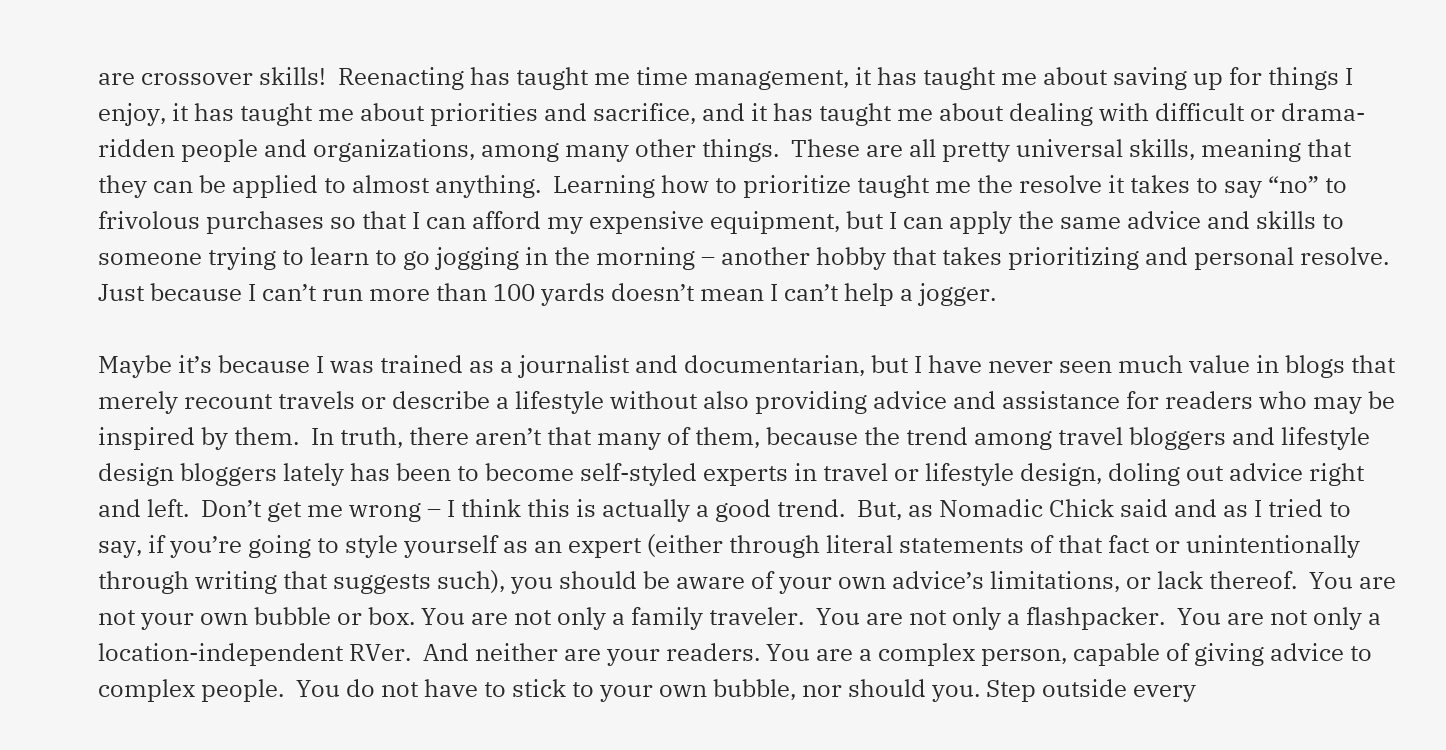are crossover skills!  Reenacting has taught me time management, it has taught me about saving up for things I enjoy, it has taught me about priorities and sacrifice, and it has taught me about dealing with difficult or drama-ridden people and organizations, among many other things.  These are all pretty universal skills, meaning that they can be applied to almost anything.  Learning how to prioritize taught me the resolve it takes to say “no” to frivolous purchases so that I can afford my expensive equipment, but I can apply the same advice and skills to someone trying to learn to go jogging in the morning – another hobby that takes prioritizing and personal resolve.  Just because I can’t run more than 100 yards doesn’t mean I can’t help a jogger.

Maybe it’s because I was trained as a journalist and documentarian, but I have never seen much value in blogs that merely recount travels or describe a lifestyle without also providing advice and assistance for readers who may be inspired by them.  In truth, there aren’t that many of them, because the trend among travel bloggers and lifestyle design bloggers lately has been to become self-styled experts in travel or lifestyle design, doling out advice right and left.  Don’t get me wrong – I think this is actually a good trend.  But, as Nomadic Chick said and as I tried to say, if you’re going to style yourself as an expert (either through literal statements of that fact or unintentionally through writing that suggests such), you should be aware of your own advice’s limitations, or lack thereof.  You are not your own bubble or box. You are not only a family traveler.  You are not only a flashpacker.  You are not only a location-independent RVer.  And neither are your readers. You are a complex person, capable of giving advice to complex people.  You do not have to stick to your own bubble, nor should you. Step outside every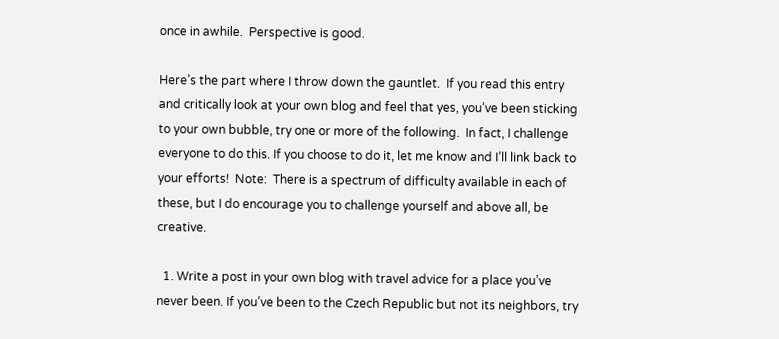once in awhile.  Perspective is good.

Here’s the part where I throw down the gauntlet.  If you read this entry and critically look at your own blog and feel that yes, you’ve been sticking to your own bubble, try one or more of the following.  In fact, I challenge everyone to do this. If you choose to do it, let me know and I’ll link back to your efforts!  Note:  There is a spectrum of difficulty available in each of these, but I do encourage you to challenge yourself and above all, be creative.

  1. Write a post in your own blog with travel advice for a place you’ve never been. If you’ve been to the Czech Republic but not its neighbors, try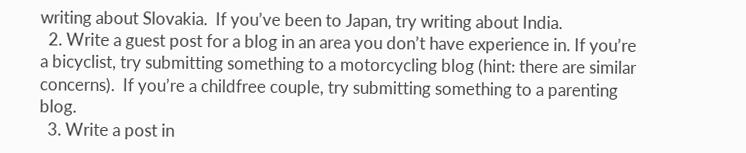writing about Slovakia.  If you’ve been to Japan, try writing about India.
  2. Write a guest post for a blog in an area you don’t have experience in. If you’re a bicyclist, try submitting something to a motorcycling blog (hint: there are similar concerns).  If you’re a childfree couple, try submitting something to a parenting blog.
  3. Write a post in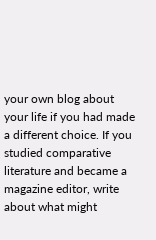your own blog about your life if you had made a different choice. If you studied comparative literature and became a magazine editor, write about what might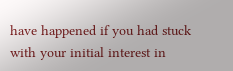have happened if you had stuck with your initial interest in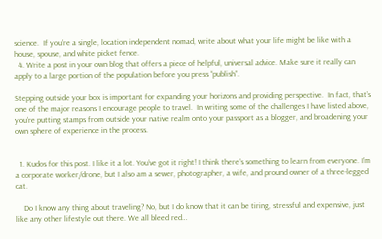science.  If you’re a single, location independent nomad, write about what your life might be like with a house, spouse, and white picket fence.
  4. Write a post in your own blog that offers a piece of helpful, universal advice. Make sure it really can apply to a large portion of the population before you press “publish”.

Stepping outside your box is important for expanding your horizons and providing perspective.  In fact, that’s one of the major reasons I encourage people to travel.  In writing some of the challenges I have listed above, you’re putting stamps from outside your native realm onto your passport as a blogger, and broadening your own sphere of experience in the process.


  1. Kudos for this post. I like it a lot. You’ve got it right! I think there’s something to learn from everyone. I’m a corporate worker/drone, but I also am a sewer, photographer, a wife, and pround owner of a three-legged cat.

    Do I know any thing about traveling? No, but I do know that it can be tiring, stressful and expensive, just like any other lifestyle out there. We all bleed red…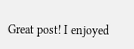Great post! I enjoyed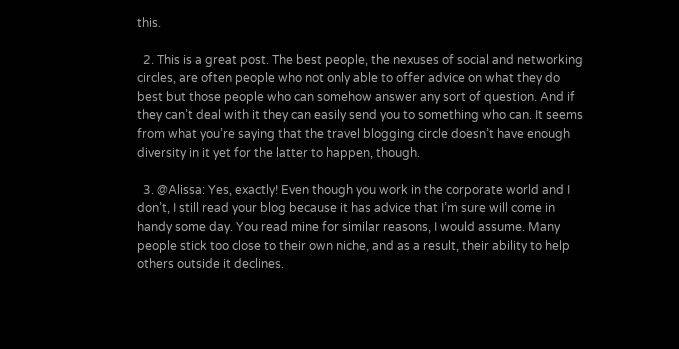this.

  2. This is a great post. The best people, the nexuses of social and networking circles, are often people who not only able to offer advice on what they do best but those people who can somehow answer any sort of question. And if they can’t deal with it they can easily send you to something who can. It seems from what you’re saying that the travel blogging circle doesn’t have enough diversity in it yet for the latter to happen, though.

  3. @Alissa: Yes, exactly! Even though you work in the corporate world and I don’t, I still read your blog because it has advice that I’m sure will come in handy some day. You read mine for similar reasons, I would assume. Many people stick too close to their own niche, and as a result, their ability to help others outside it declines.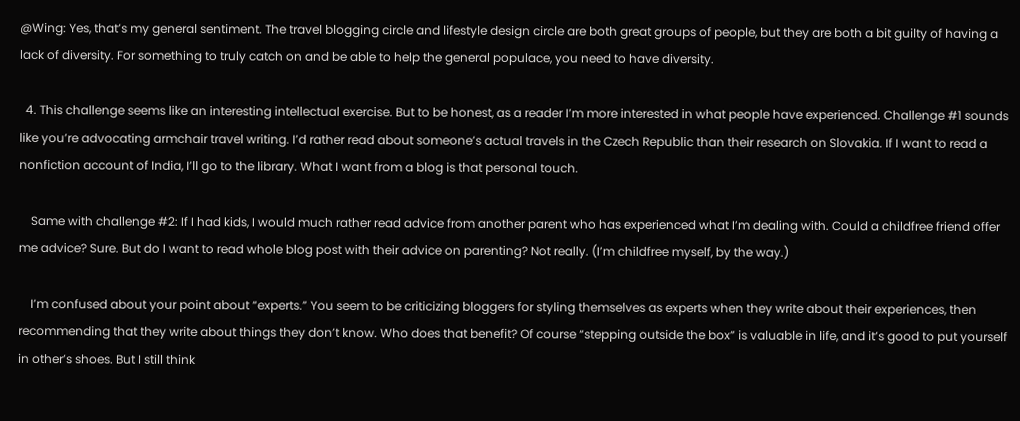@Wing: Yes, that’s my general sentiment. The travel blogging circle and lifestyle design circle are both great groups of people, but they are both a bit guilty of having a lack of diversity. For something to truly catch on and be able to help the general populace, you need to have diversity.

  4. This challenge seems like an interesting intellectual exercise. But to be honest, as a reader I’m more interested in what people have experienced. Challenge #1 sounds like you’re advocating armchair travel writing. I’d rather read about someone’s actual travels in the Czech Republic than their research on Slovakia. If I want to read a nonfiction account of India, I’ll go to the library. What I want from a blog is that personal touch.

    Same with challenge #2: If I had kids, I would much rather read advice from another parent who has experienced what I’m dealing with. Could a childfree friend offer me advice? Sure. But do I want to read whole blog post with their advice on parenting? Not really. (I’m childfree myself, by the way.)

    I’m confused about your point about “experts.” You seem to be criticizing bloggers for styling themselves as experts when they write about their experiences, then recommending that they write about things they don’t know. Who does that benefit? Of course “stepping outside the box” is valuable in life, and it’s good to put yourself in other’s shoes. But I still think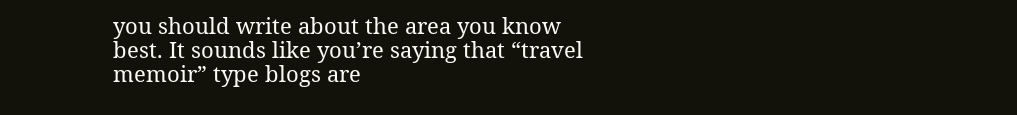you should write about the area you know best. It sounds like you’re saying that “travel memoir” type blogs are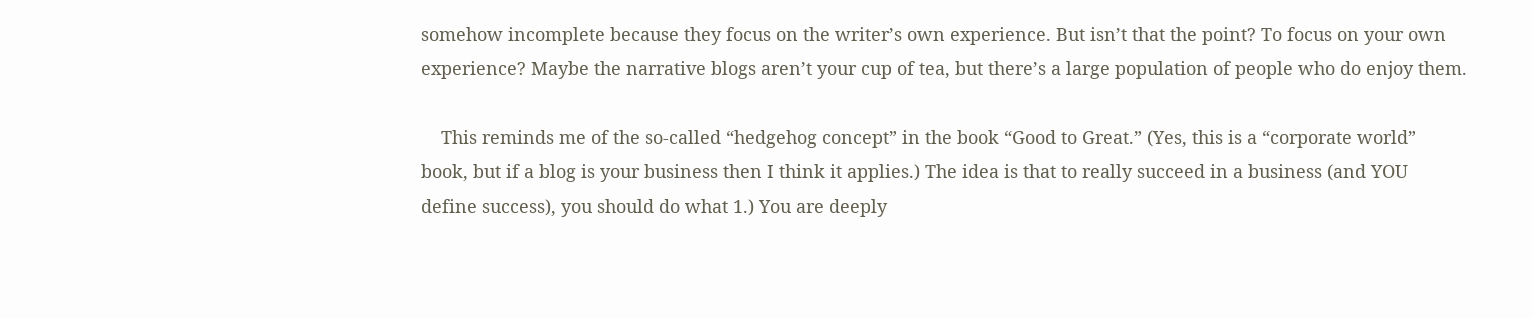somehow incomplete because they focus on the writer’s own experience. But isn’t that the point? To focus on your own experience? Maybe the narrative blogs aren’t your cup of tea, but there’s a large population of people who do enjoy them.

    This reminds me of the so-called “hedgehog concept” in the book “Good to Great.” (Yes, this is a “corporate world” book, but if a blog is your business then I think it applies.) The idea is that to really succeed in a business (and YOU define success), you should do what 1.) You are deeply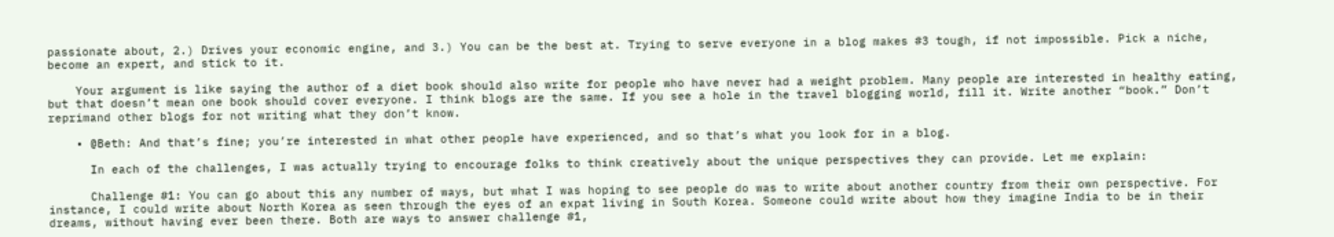passionate about, 2.) Drives your economic engine, and 3.) You can be the best at. Trying to serve everyone in a blog makes #3 tough, if not impossible. Pick a niche, become an expert, and stick to it.

    Your argument is like saying the author of a diet book should also write for people who have never had a weight problem. Many people are interested in healthy eating, but that doesn’t mean one book should cover everyone. I think blogs are the same. If you see a hole in the travel blogging world, fill it. Write another “book.” Don’t reprimand other blogs for not writing what they don’t know.

    • @Beth: And that’s fine; you’re interested in what other people have experienced, and so that’s what you look for in a blog.

      In each of the challenges, I was actually trying to encourage folks to think creatively about the unique perspectives they can provide. Let me explain:

      Challenge #1: You can go about this any number of ways, but what I was hoping to see people do was to write about another country from their own perspective. For instance, I could write about North Korea as seen through the eyes of an expat living in South Korea. Someone could write about how they imagine India to be in their dreams, without having ever been there. Both are ways to answer challenge #1,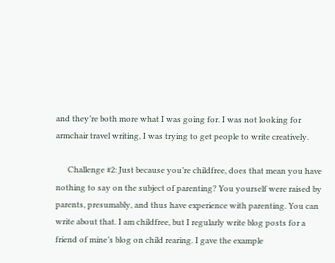and they’re both more what I was going for. I was not looking for armchair travel writing, I was trying to get people to write creatively.

      Challenge #2: Just because you’re childfree, does that mean you have nothing to say on the subject of parenting? You yourself were raised by parents, presumably, and thus have experience with parenting. You can write about that. I am childfree, but I regularly write blog posts for a friend of mine’s blog on child rearing. I gave the example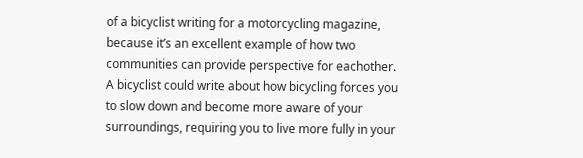of a bicyclist writing for a motorcycling magazine, because it’s an excellent example of how two communities can provide perspective for eachother. A bicyclist could write about how bicycling forces you to slow down and become more aware of your surroundings, requiring you to live more fully in your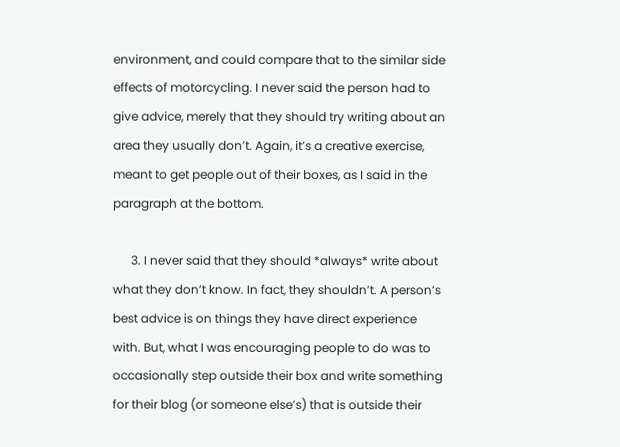environment, and could compare that to the similar side effects of motorcycling. I never said the person had to give advice, merely that they should try writing about an area they usually don’t. Again, it’s a creative exercise, meant to get people out of their boxes, as I said in the paragraph at the bottom.

      3. I never said that they should *always* write about what they don’t know. In fact, they shouldn’t. A person’s best advice is on things they have direct experience with. But, what I was encouraging people to do was to occasionally step outside their box and write something for their blog (or someone else’s) that is outside their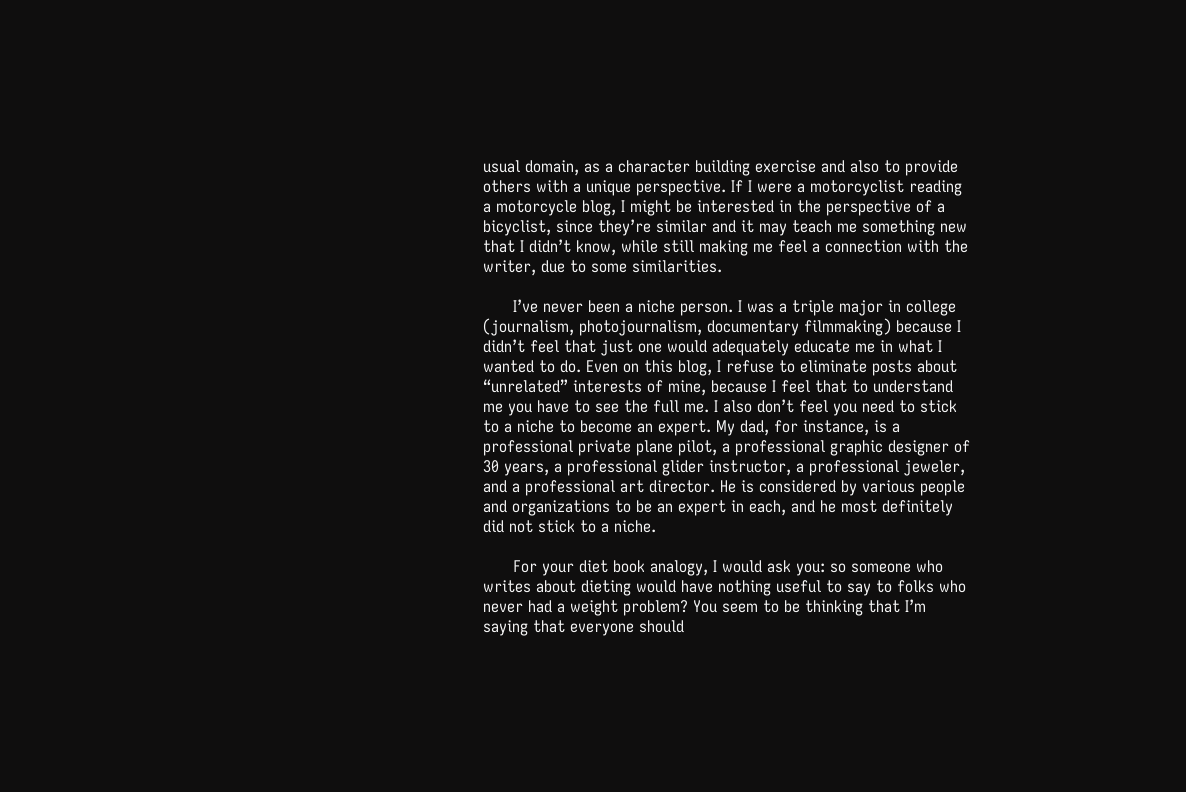usual domain, as a character building exercise and also to provide others with a unique perspective. If I were a motorcyclist reading a motorcycle blog, I might be interested in the perspective of a bicyclist, since they’re similar and it may teach me something new that I didn’t know, while still making me feel a connection with the writer, due to some similarities.

      I’ve never been a niche person. I was a triple major in college (journalism, photojournalism, documentary filmmaking) because I didn’t feel that just one would adequately educate me in what I wanted to do. Even on this blog, I refuse to eliminate posts about “unrelated” interests of mine, because I feel that to understand me you have to see the full me. I also don’t feel you need to stick to a niche to become an expert. My dad, for instance, is a professional private plane pilot, a professional graphic designer of 30 years, a professional glider instructor, a professional jeweler, and a professional art director. He is considered by various people and organizations to be an expert in each, and he most definitely did not stick to a niche.

      For your diet book analogy, I would ask you: so someone who writes about dieting would have nothing useful to say to folks who never had a weight problem? You seem to be thinking that I’m saying that everyone should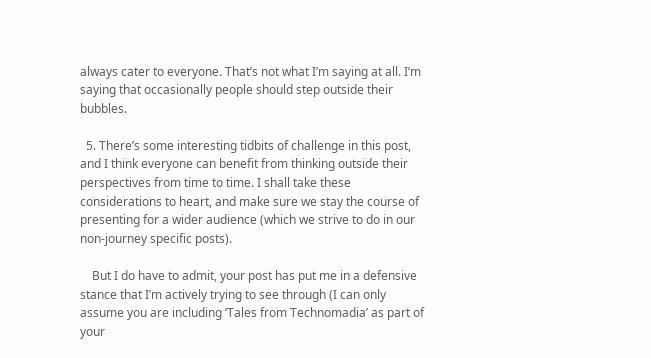always cater to everyone. That’s not what I’m saying at all. I’m saying that occasionally people should step outside their bubbles.

  5. There’s some interesting tidbits of challenge in this post, and I think everyone can benefit from thinking outside their perspectives from time to time. I shall take these considerations to heart, and make sure we stay the course of presenting for a wider audience (which we strive to do in our non-journey specific posts).

    But I do have to admit, your post has put me in a defensive stance that I’m actively trying to see through (I can only assume you are including ‘Tales from Technomadia’ as part of your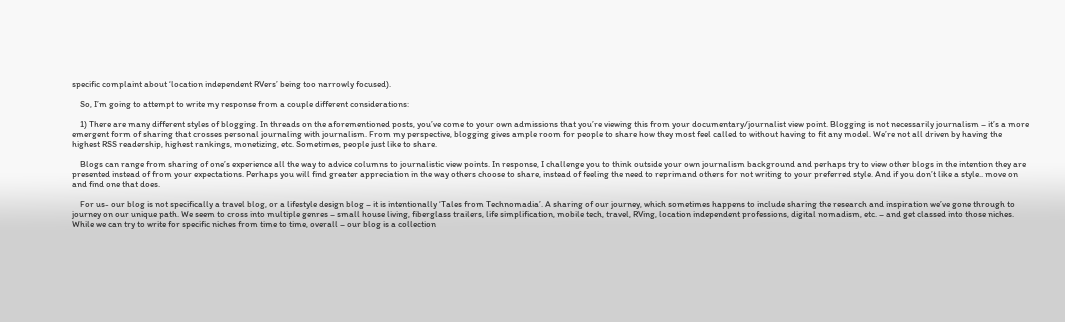specific complaint about ‘location independent RVers’ being too narrowly focused).

    So, I’m going to attempt to write my response from a couple different considerations:

    1) There are many different styles of blogging. In threads on the aforementioned posts, you’ve come to your own admissions that you’re viewing this from your documentary/journalist view point. Blogging is not necessarily journalism – it’s a more emergent form of sharing that crosses personal journaling with journalism. From my perspective, blogging gives ample room for people to share how they most feel called to without having to fit any model. We’re not all driven by having the highest RSS readership, highest rankings, monetizing, etc. Sometimes, people just like to share.

    Blogs can range from sharing of one’s experience all the way to advice columns to journalistic view points. In response, I challenge you to think outside your own journalism background and perhaps try to view other blogs in the intention they are presented instead of from your expectations. Perhaps you will find greater appreciation in the way others choose to share, instead of feeling the need to reprimand others for not writing to your preferred style. And if you don’t like a style.. move on and find one that does.

    For us- our blog is not specifically a travel blog, or a lifestyle design blog – it is intentionally ‘Tales from Technomadia’. A sharing of our journey, which sometimes happens to include sharing the research and inspiration we’ve gone through to journey on our unique path. We seem to cross into multiple genres – small house living, fiberglass trailers, life simplification, mobile tech, travel, RVing, location independent professions, digital nomadism, etc. – and get classed into those niches. While we can try to write for specific niches from time to time, overall – our blog is a collection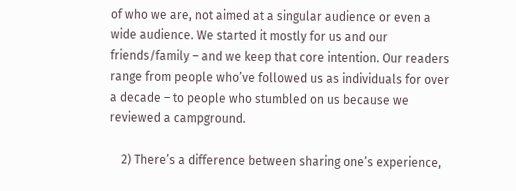of who we are, not aimed at a singular audience or even a wide audience. We started it mostly for us and our friends/family – and we keep that core intention. Our readers range from people who’ve followed us as individuals for over a decade – to people who stumbled on us because we reviewed a campground.

    2) There’s a difference between sharing one’s experience,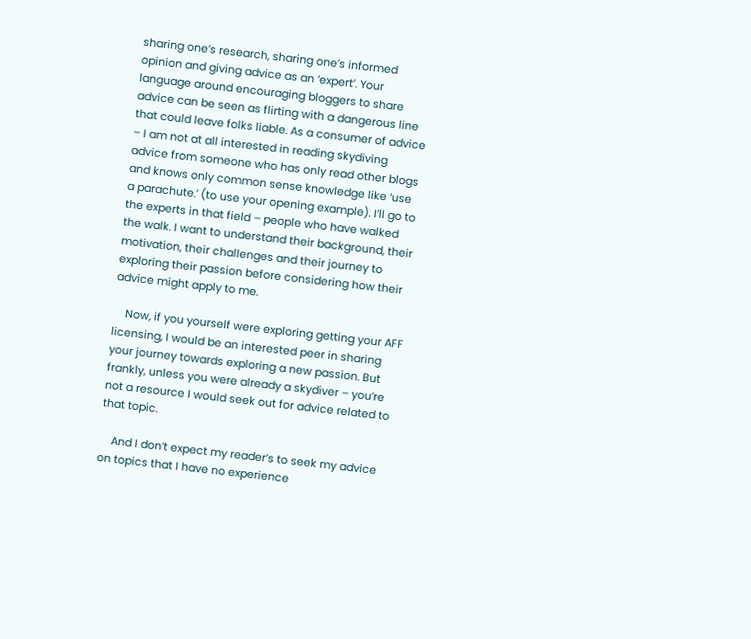sharing one’s research, sharing one’s informed opinion and giving advice as an ‘expert’. Your language around encouraging bloggers to share advice can be seen as flirting with a dangerous line that could leave folks liable. As a consumer of advice – I am not at all interested in reading skydiving advice from someone who has only read other blogs and knows only common sense knowledge like ‘use a parachute.’ (to use your opening example). I’ll go to the experts in that field – people who have walked the walk. I want to understand their background, their motivation, their challenges and their journey to exploring their passion before considering how their advice might apply to me.

    Now, if you yourself were exploring getting your AFF licensing, I would be an interested peer in sharing your journey towards exploring a new passion. But frankly, unless you were already a skydiver – you’re not a resource I would seek out for advice related to that topic.

    And I don’t expect my reader’s to seek my advice on topics that I have no experience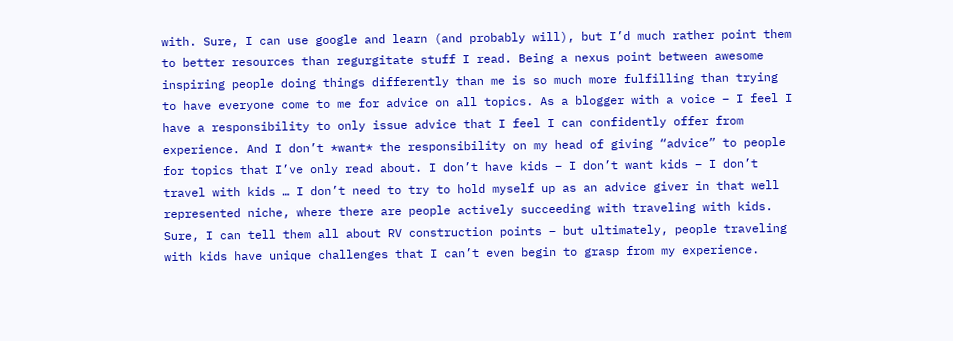with. Sure, I can use google and learn (and probably will), but I’d much rather point them to better resources than regurgitate stuff I read. Being a nexus point between awesome inspiring people doing things differently than me is so much more fulfilling than trying to have everyone come to me for advice on all topics. As a blogger with a voice – I feel I have a responsibility to only issue advice that I feel I can confidently offer from experience. And I don’t *want* the responsibility on my head of giving “advice” to people for topics that I’ve only read about. I don’t have kids – I don’t want kids – I don’t travel with kids … I don’t need to try to hold myself up as an advice giver in that well represented niche, where there are people actively succeeding with traveling with kids. Sure, I can tell them all about RV construction points – but ultimately, people traveling with kids have unique challenges that I can’t even begin to grasp from my experience.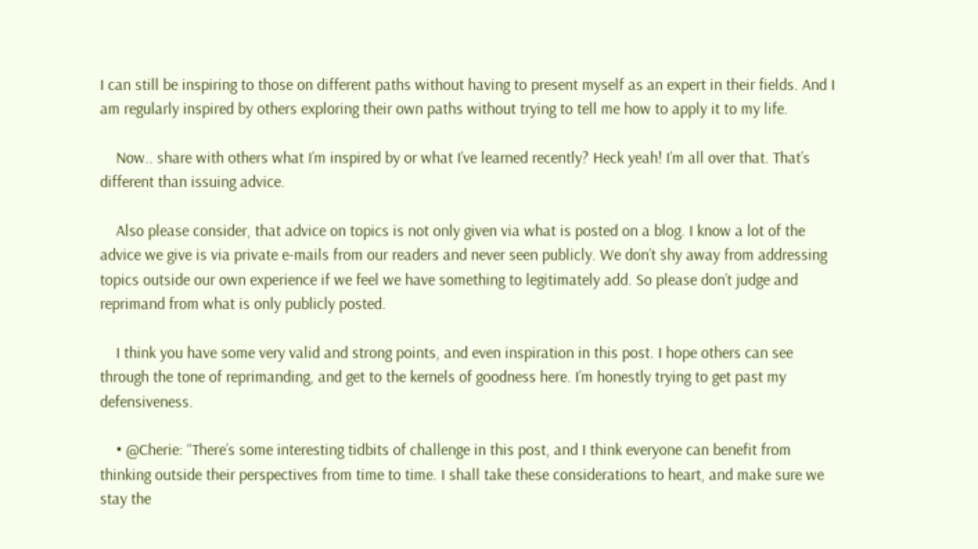I can still be inspiring to those on different paths without having to present myself as an expert in their fields. And I am regularly inspired by others exploring their own paths without trying to tell me how to apply it to my life.

    Now.. share with others what I’m inspired by or what I’ve learned recently? Heck yeah! I’m all over that. That’s different than issuing advice.

    Also please consider, that advice on topics is not only given via what is posted on a blog. I know a lot of the advice we give is via private e-mails from our readers and never seen publicly. We don’t shy away from addressing topics outside our own experience if we feel we have something to legitimately add. So please don’t judge and reprimand from what is only publicly posted.

    I think you have some very valid and strong points, and even inspiration in this post. I hope others can see through the tone of reprimanding, and get to the kernels of goodness here. I’m honestly trying to get past my defensiveness.

    • @Cherie: “There’s some interesting tidbits of challenge in this post, and I think everyone can benefit from thinking outside their perspectives from time to time. I shall take these considerations to heart, and make sure we stay the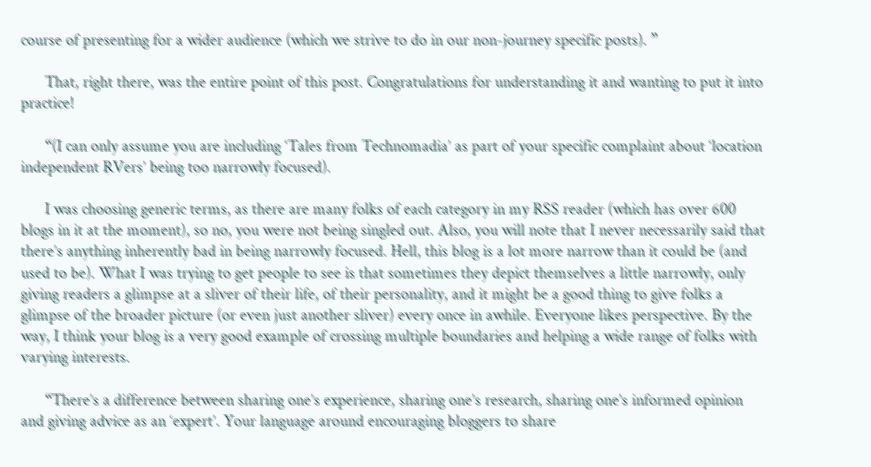course of presenting for a wider audience (which we strive to do in our non-journey specific posts). ”

      That, right there, was the entire point of this post. Congratulations for understanding it and wanting to put it into practice!

      “(I can only assume you are including ‘Tales from Technomadia’ as part of your specific complaint about ‘location independent RVers’ being too narrowly focused).

      I was choosing generic terms, as there are many folks of each category in my RSS reader (which has over 600 blogs in it at the moment), so no, you were not being singled out. Also, you will note that I never necessarily said that there’s anything inherently bad in being narrowly focused. Hell, this blog is a lot more narrow than it could be (and used to be). What I was trying to get people to see is that sometimes they depict themselves a little narrowly, only giving readers a glimpse at a sliver of their life, of their personality, and it might be a good thing to give folks a glimpse of the broader picture (or even just another sliver) every once in awhile. Everyone likes perspective. By the way, I think your blog is a very good example of crossing multiple boundaries and helping a wide range of folks with varying interests.

      “There’s a difference between sharing one’s experience, sharing one’s research, sharing one’s informed opinion and giving advice as an ‘expert’. Your language around encouraging bloggers to share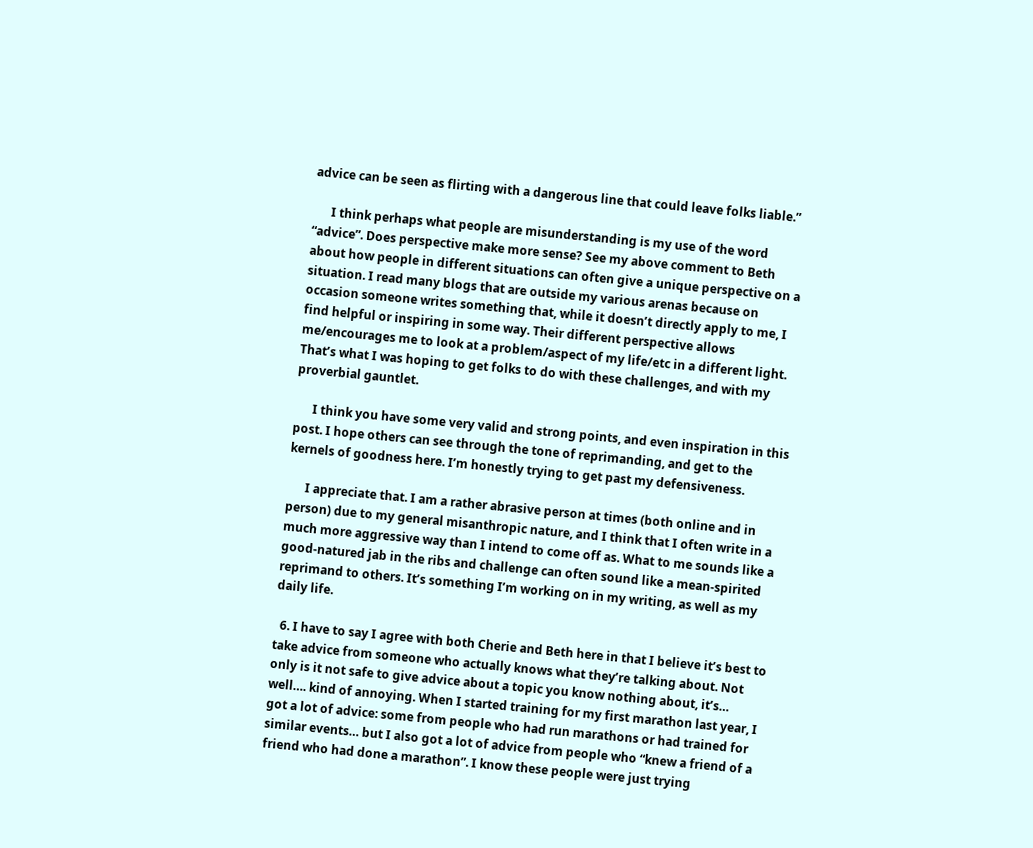advice can be seen as flirting with a dangerous line that could leave folks liable.”

      I think perhaps what people are misunderstanding is my use of the word “advice”. Does perspective make more sense? See my above comment to Beth about how people in different situations can often give a unique perspective on a situation. I read many blogs that are outside my various arenas because on occasion someone writes something that, while it doesn’t directly apply to me, I find helpful or inspiring in some way. Their different perspective allows me/encourages me to look at a problem/aspect of my life/etc in a different light. That’s what I was hoping to get folks to do with these challenges, and with my proverbial gauntlet.

      I think you have some very valid and strong points, and even inspiration in this post. I hope others can see through the tone of reprimanding, and get to the kernels of goodness here. I’m honestly trying to get past my defensiveness.

      I appreciate that. I am a rather abrasive person at times (both online and in person) due to my general misanthropic nature, and I think that I often write in a much more aggressive way than I intend to come off as. What to me sounds like a good-natured jab in the ribs and challenge can often sound like a mean-spirited reprimand to others. It’s something I’m working on in my writing, as well as my daily life.

  6. I have to say I agree with both Cherie and Beth here in that I believe it’s best to take advice from someone who actually knows what they’re talking about. Not only is it not safe to give advice about a topic you know nothing about, it’s… well…. kind of annoying. When I started training for my first marathon last year, I got a lot of advice: some from people who had run marathons or had trained for similar events… but I also got a lot of advice from people who “knew a friend of a friend who had done a marathon”. I know these people were just trying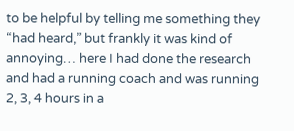to be helpful by telling me something they “had heard,” but frankly it was kind of annoying… here I had done the research and had a running coach and was running 2, 3, 4 hours in a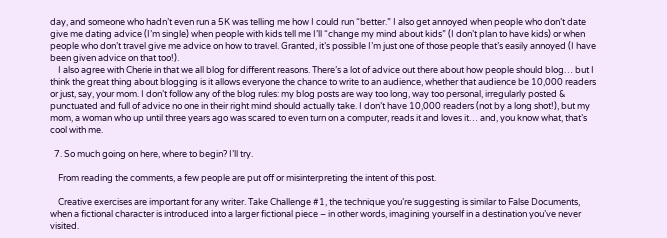day, and someone who hadn’t even run a 5K was telling me how I could run “better.” I also get annoyed when people who don’t date give me dating advice (I’m single) when people with kids tell me I’ll “change my mind about kids” (I don’t plan to have kids) or when people who don’t travel give me advice on how to travel. Granted, it’s possible I’m just one of those people that’s easily annoyed (I have been given advice on that too!).
    I also agree with Cherie in that we all blog for different reasons. There’s a lot of advice out there about how people should blog… but I think the great thing about blogging is it allows everyone the chance to write to an audience, whether that audience be 10,000 readers or just, say, your mom. I don’t follow any of the blog rules: my blog posts are way too long, way too personal, irregularly posted & punctuated and full of advice no one in their right mind should actually take. I don’t have 10,000 readers (not by a long shot!), but my mom, a woman who up until three years ago was scared to even turn on a computer, reads it and loves it… and, you know what, that’s cool with me.

  7. So much going on here, where to begin? I’ll try.

    From reading the comments, a few people are put off or misinterpreting the intent of this post.

    Creative exercises are important for any writer. Take Challenge #1, the technique you’re suggesting is similar to False Documents, when a fictional character is introduced into a larger fictional piece – in other words, imagining yourself in a destination you’ve never visited.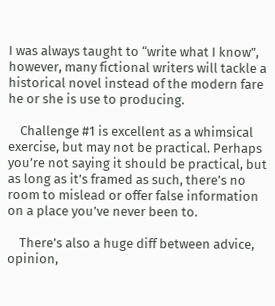I was always taught to “write what I know”, however, many fictional writers will tackle a historical novel instead of the modern fare he or she is use to producing.

    Challenge #1 is excellent as a whimsical exercise, but may not be practical. Perhaps you’re not saying it should be practical, but as long as it’s framed as such, there’s no room to mislead or offer false information on a place you’ve never been to.

    There’s also a huge diff between advice, opinion,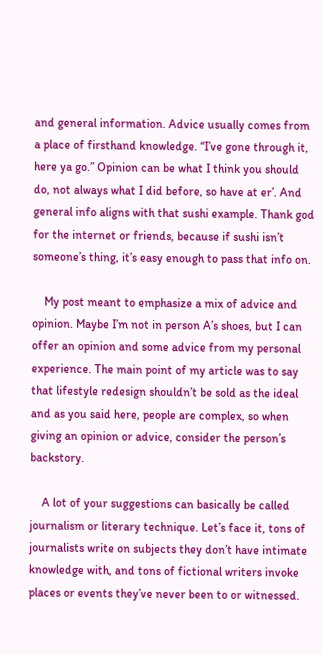and general information. Advice usually comes from a place of firsthand knowledge. “I’ve gone through it, here ya go.” Opinion can be what I think you should do, not always what I did before, so have at er’. And general info aligns with that sushi example. Thank god for the internet or friends, because if sushi isn’t someone’s thing, it’s easy enough to pass that info on.

    My post meant to emphasize a mix of advice and opinion. Maybe I’m not in person A’s shoes, but I can offer an opinion and some advice from my personal experience. The main point of my article was to say that lifestyle redesign shouldn’t be sold as the ideal and as you said here, people are complex, so when giving an opinion or advice, consider the person’s backstory.

    A lot of your suggestions can basically be called journalism or literary technique. Let’s face it, tons of journalists write on subjects they don’t have intimate knowledge with, and tons of fictional writers invoke places or events they’ve never been to or witnessed.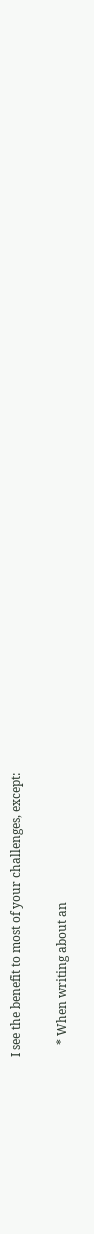I see the benefit to most of your challenges, except:

    * When writing about an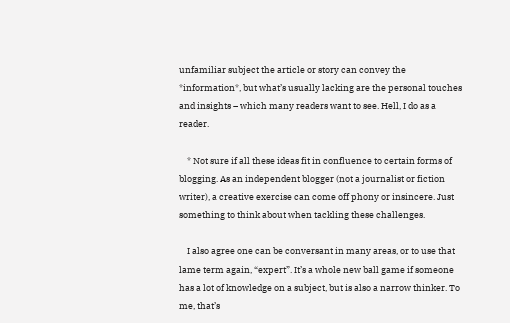unfamiliar subject the article or story can convey the *information*, but what’s usually lacking are the personal touches and insights – which many readers want to see. Hell, I do as a reader.

    * Not sure if all these ideas fit in confluence to certain forms of blogging. As an independent blogger (not a journalist or fiction writer), a creative exercise can come off phony or insincere. Just something to think about when tackling these challenges.

    I also agree one can be conversant in many areas, or to use that lame term again, “expert”. It’s a whole new ball game if someone has a lot of knowledge on a subject, but is also a narrow thinker. To me, that’s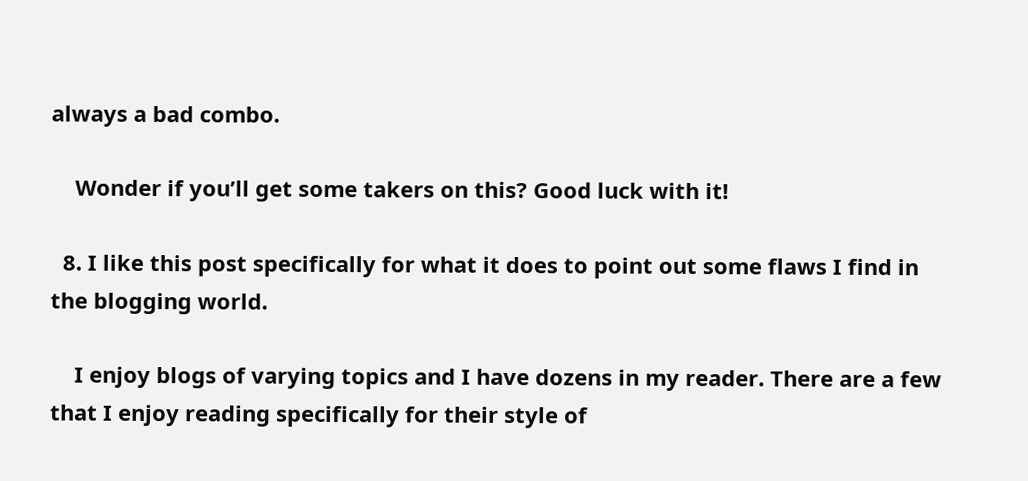always a bad combo.

    Wonder if you’ll get some takers on this? Good luck with it!

  8. I like this post specifically for what it does to point out some flaws I find in the blogging world.

    I enjoy blogs of varying topics and I have dozens in my reader. There are a few that I enjoy reading specifically for their style of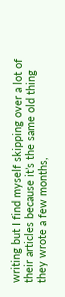writing but I find myself skipping over a lot of their articles because it’s the same old thing they wrote a few months,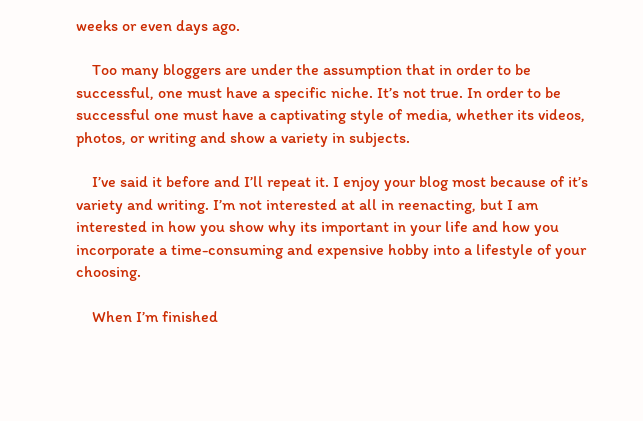weeks or even days ago.

    Too many bloggers are under the assumption that in order to be successful, one must have a specific niche. It’s not true. In order to be successful one must have a captivating style of media, whether its videos, photos, or writing and show a variety in subjects.

    I’ve said it before and I’ll repeat it. I enjoy your blog most because of it’s variety and writing. I’m not interested at all in reenacting, but I am interested in how you show why its important in your life and how you incorporate a time-consuming and expensive hobby into a lifestyle of your choosing.

    When I’m finished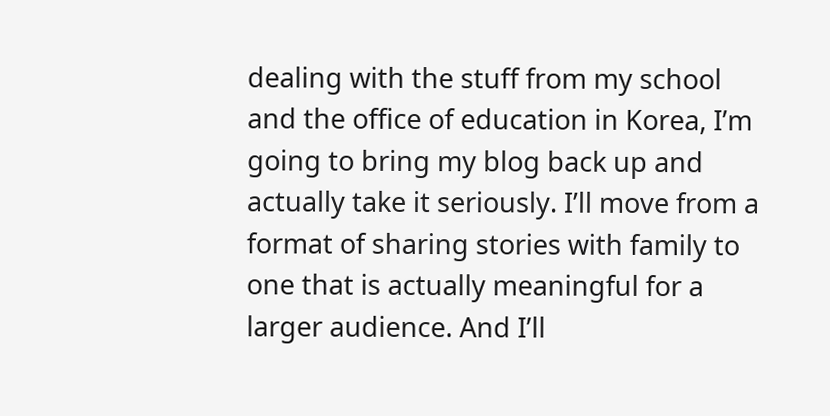dealing with the stuff from my school and the office of education in Korea, I’m going to bring my blog back up and actually take it seriously. I’ll move from a format of sharing stories with family to one that is actually meaningful for a larger audience. And I’ll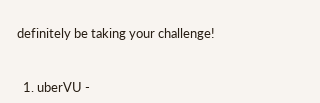definitely be taking your challenge!


  1. uberVU -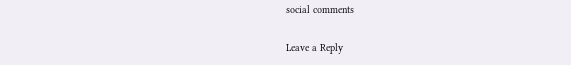social comments

Leave a Reply